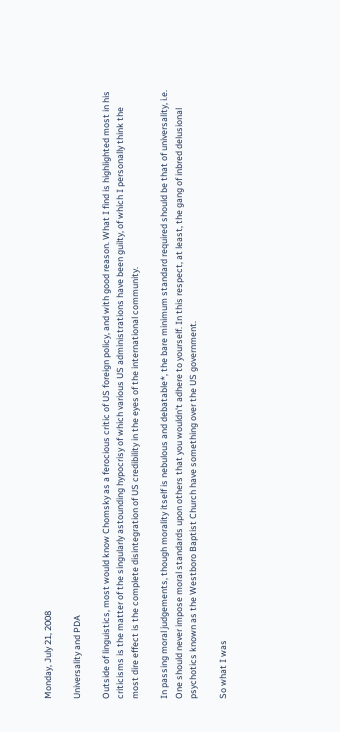Monday, July 21, 2008

Universality and PDA

Outside of linguistics, most would know Chomsky as a ferocious critic of US foreign policy, and with good reason. What I find is highlighted most in his criticisms is the matter of the singularly astounding hypocrisy of which various US administrations have been guilty, of which I personally think the most dire effect is the complete disintegration of US credibility in the eyes of the international community.

In passing moral judgements, though morality itself is nebulous and debatable*, the bare minimum standard required should be that of universality, i.e. One should never impose moral standards upon others that you wouldn't adhere to yourself. In this respect, at least, the gang of inbred delusional psychotics known as the Westboro Baptist Church have something over the US government.

So what I was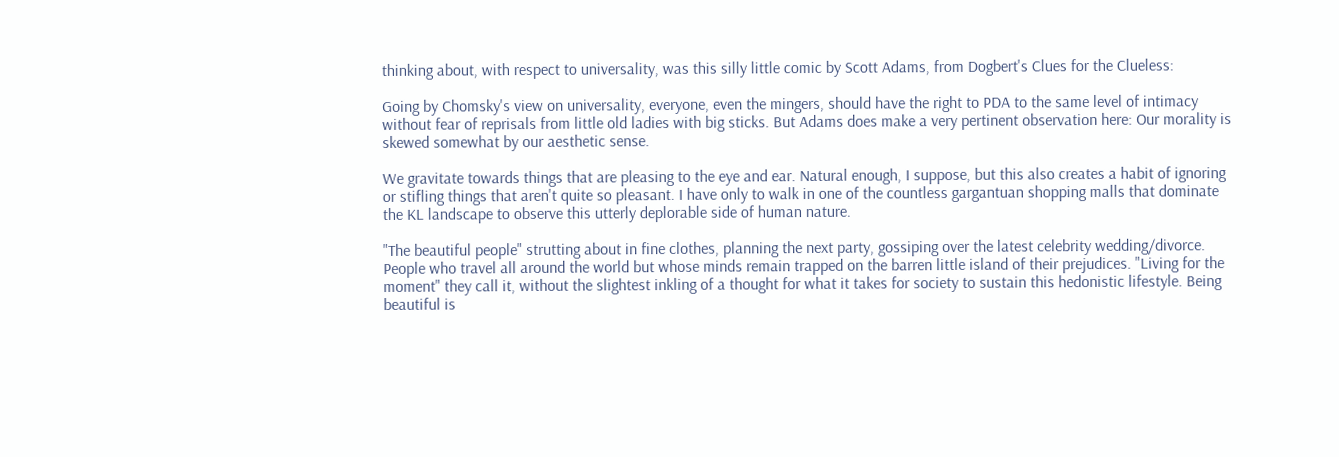thinking about, with respect to universality, was this silly little comic by Scott Adams, from Dogbert's Clues for the Clueless:

Going by Chomsky's view on universality, everyone, even the mingers, should have the right to PDA to the same level of intimacy without fear of reprisals from little old ladies with big sticks. But Adams does make a very pertinent observation here: Our morality is skewed somewhat by our aesthetic sense.

We gravitate towards things that are pleasing to the eye and ear. Natural enough, I suppose, but this also creates a habit of ignoring or stifling things that aren't quite so pleasant. I have only to walk in one of the countless gargantuan shopping malls that dominate the KL landscape to observe this utterly deplorable side of human nature.

"The beautiful people" strutting about in fine clothes, planning the next party, gossiping over the latest celebrity wedding/divorce. People who travel all around the world but whose minds remain trapped on the barren little island of their prejudices. "Living for the moment" they call it, without the slightest inkling of a thought for what it takes for society to sustain this hedonistic lifestyle. Being beautiful is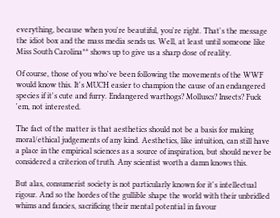everything, because when you're beautiful, you're right. That's the message the idiot box and the mass media sends us. Well, at least until someone like Miss South Carolina** shows up to give us a sharp dose of reality.

Of course, those of you who've been following the movements of the WWF would know this. It's MUCH easier to champion the cause of an endangered species if it's cute and furry. Endangered warthogs? Molluscs? Insects? Fuck 'em, not interested.

The fact of the matter is that aesthetics should not be a basis for making moral/ethical judgements of any kind. Aesthetics, like intuition, can still have a place in the empirical sciences as a source of inspiration, but should never be considered a criterion of truth. Any scientist worth a damn knows this.

But alas, consumerist society is not particularly known for it's intellectual rigour. And so the hordes of the gullible shape the world with their unbridled whims and fancies, sacrificing their mental potential in favour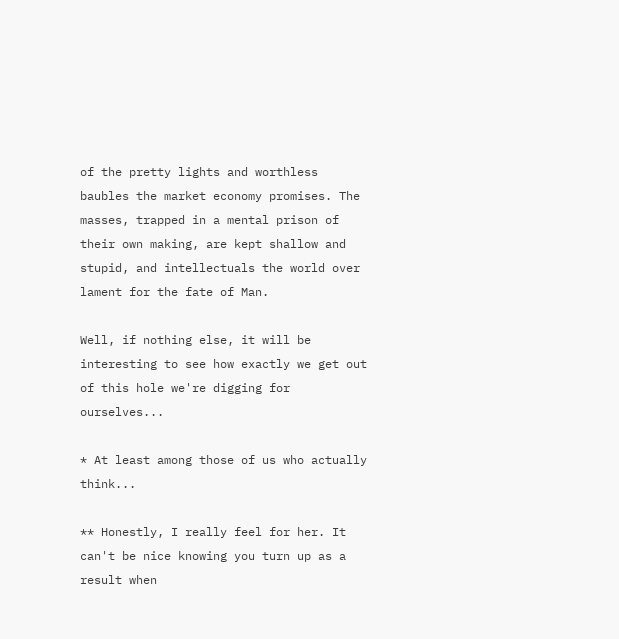of the pretty lights and worthless baubles the market economy promises. The masses, trapped in a mental prison of their own making, are kept shallow and stupid, and intellectuals the world over lament for the fate of Man.

Well, if nothing else, it will be interesting to see how exactly we get out of this hole we're digging for ourselves...

* At least among those of us who actually think...

** Honestly, I really feel for her. It can't be nice knowing you turn up as a result when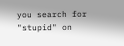you search for "stupid" on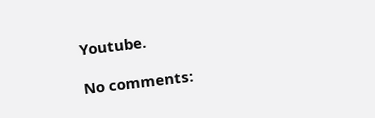Youtube.

No comments: